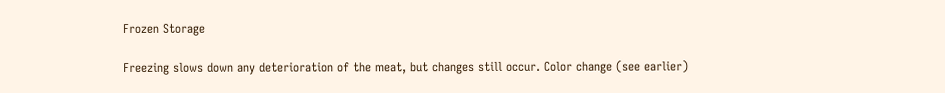Frozen Storage

Freezing slows down any deterioration of the meat, but changes still occur. Color change (see earlier)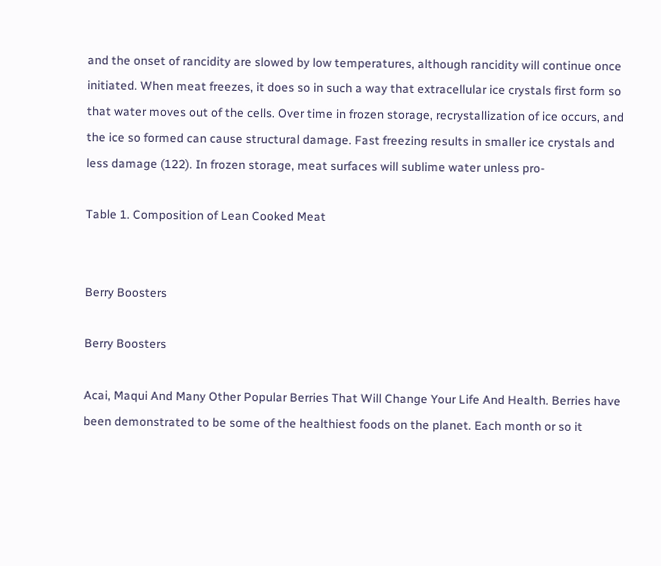and the onset of rancidity are slowed by low temperatures, although rancidity will continue once initiated. When meat freezes, it does so in such a way that extracellular ice crystals first form so that water moves out of the cells. Over time in frozen storage, recrystallization of ice occurs, and the ice so formed can cause structural damage. Fast freezing results in smaller ice crystals and less damage (122). In frozen storage, meat surfaces will sublime water unless pro-

Table 1. Composition of Lean Cooked Meat


Berry Boosters

Berry Boosters

Acai, Maqui And Many Other Popular Berries That Will Change Your Life And Health. Berries have been demonstrated to be some of the healthiest foods on the planet. Each month or so it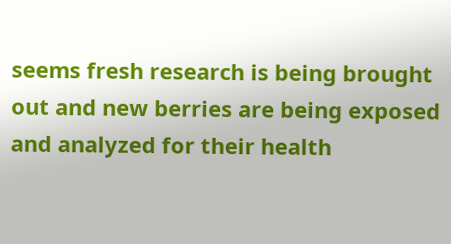seems fresh research is being brought out and new berries are being exposed and analyzed for their health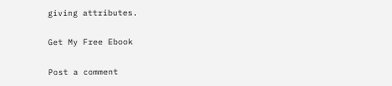giving attributes.

Get My Free Ebook

Post a comment